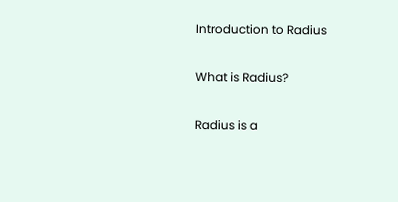Introduction to Radius

What is Radius?

Radius is a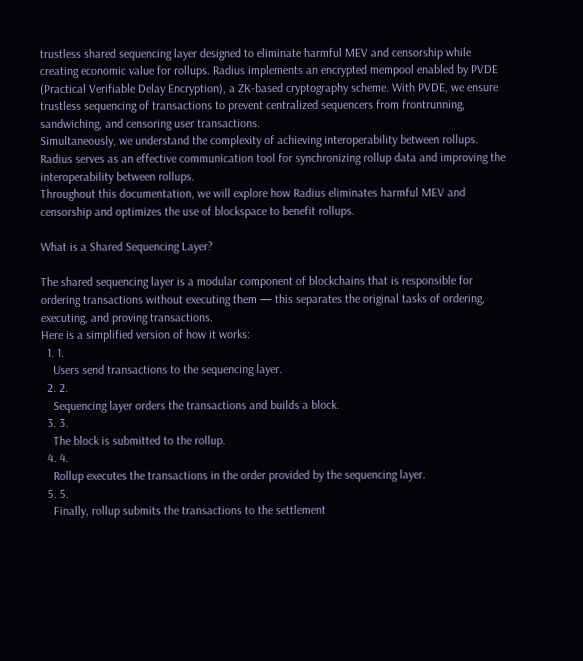trustless shared sequencing layer designed to eliminate harmful MEV and censorship while creating economic value for rollups. Radius implements an encrypted mempool enabled by PVDE (Practical Verifiable Delay Encryption), a ZK-based cryptography scheme. With PVDE, we ensure trustless sequencing of transactions to prevent centralized sequencers from frontrunning, sandwiching, and censoring user transactions.
Simultaneously, we understand the complexity of achieving interoperability between rollups. Radius serves as an effective communication tool for synchronizing rollup data and improving the interoperability between rollups.
Throughout this documentation, we will explore how Radius eliminates harmful MEV and censorship and optimizes the use of blockspace to benefit rollups.

What is a Shared Sequencing Layer?

The shared sequencing layer is a modular component of blockchains that is responsible for ordering transactions without executing them — this separates the original tasks of ordering, executing, and proving transactions.
Here is a simplified version of how it works:
  1. 1.
    Users send transactions to the sequencing layer.
  2. 2.
    Sequencing layer orders the transactions and builds a block.
  3. 3.
    The block is submitted to the rollup.
  4. 4.
    Rollup executes the transactions in the order provided by the sequencing layer.
  5. 5.
    Finally, rollup submits the transactions to the settlement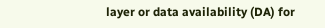layer or data availability (DA) for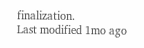finalization.
Last modified 1mo ago